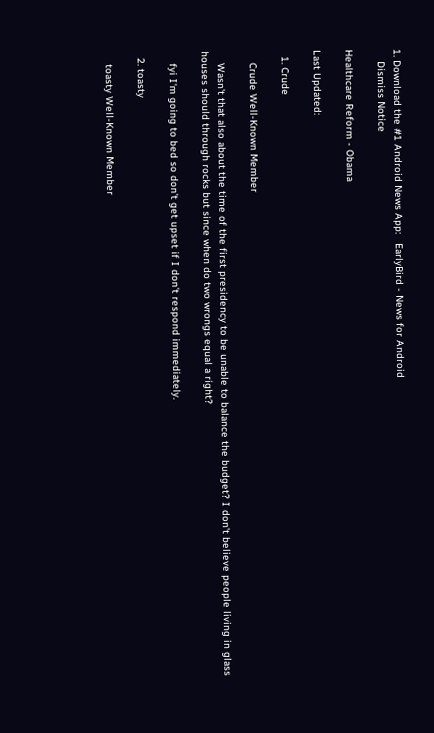1. Download the #1 Android News App:   EarlyBird - News for Android
    Dismiss Notice

Healthcare Reform - Obama

Last Updated:

  1. Crude

    Crude Well-Known Member

    Wasn't that also about the time of the first presidency to be unable to balance the budget? I don't believe people living in glass houses should through rocks but since when do two wrongs equal a right?

    fyi I'm going to bed so don't get upset if I don't respond immediately.

  2. toasty

    toasty Well-Known Member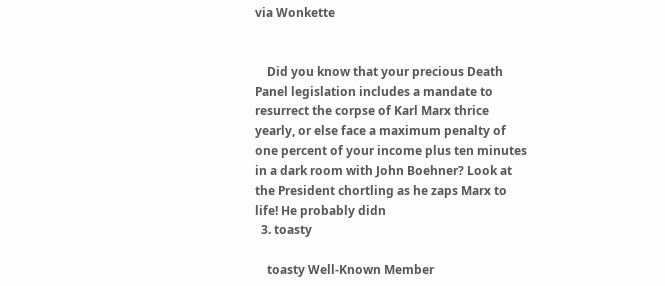via Wonkette


    Did you know that your precious Death Panel legislation includes a mandate to resurrect the corpse of Karl Marx thrice yearly, or else face a maximum penalty of one percent of your income plus ten minutes in a dark room with John Boehner? Look at the President chortling as he zaps Marx to life! He probably didn
  3. toasty

    toasty Well-Known Member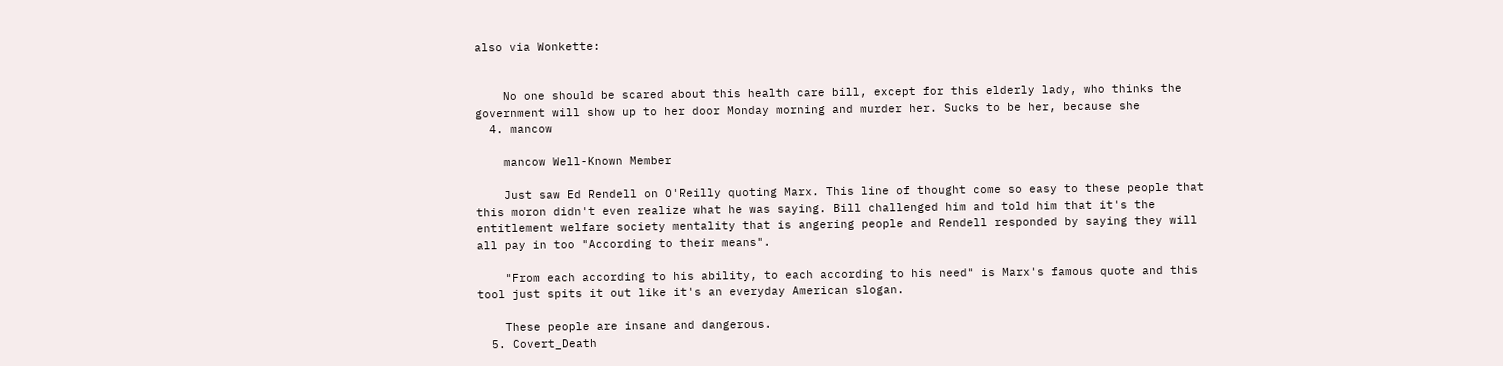also via Wonkette:


    No one should be scared about this health care bill, except for this elderly lady, who thinks the government will show up to her door Monday morning and murder her. Sucks to be her, because she
  4. mancow

    mancow Well-Known Member

    Just saw Ed Rendell on O'Reilly quoting Marx. This line of thought come so easy to these people that this moron didn't even realize what he was saying. Bill challenged him and told him that it's the entitlement welfare society mentality that is angering people and Rendell responded by saying they will all pay in too "According to their means".

    "From each according to his ability, to each according to his need" is Marx's famous quote and this tool just spits it out like it's an everyday American slogan.

    These people are insane and dangerous.
  5. Covert_Death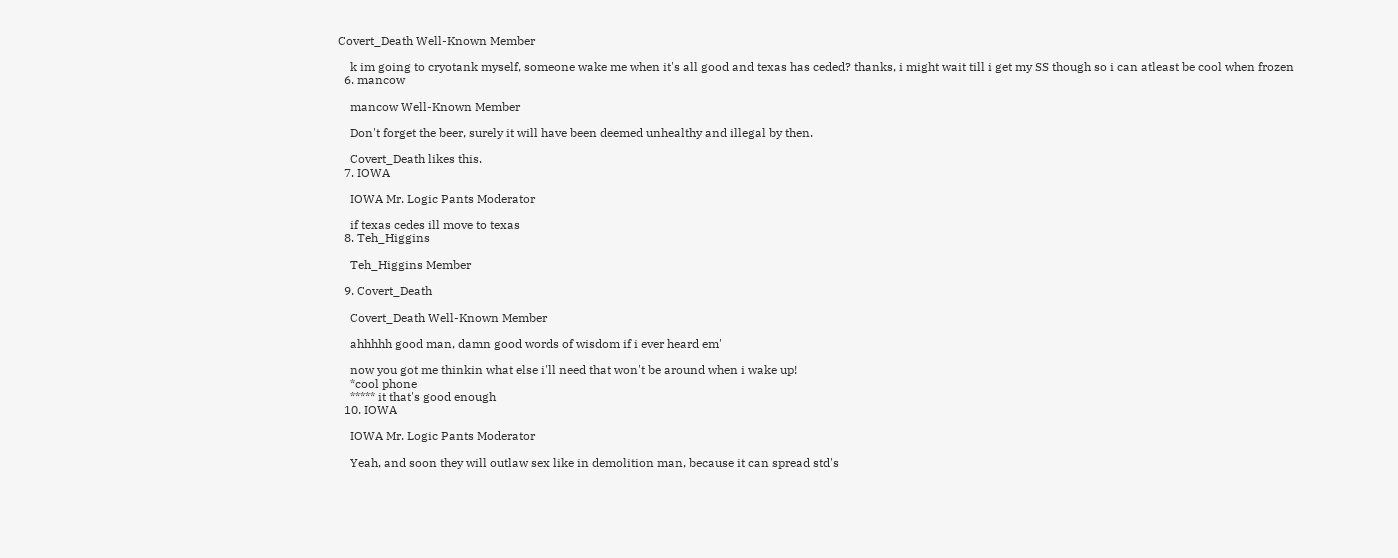Covert_Death Well-Known Member

    k im going to cryotank myself, someone wake me when it's all good and texas has ceded? thanks, i might wait till i get my SS though so i can atleast be cool when frozen
  6. mancow

    mancow Well-Known Member

    Don't forget the beer, surely it will have been deemed unhealthy and illegal by then.

    Covert_Death likes this.
  7. IOWA

    IOWA Mr. Logic Pants Moderator

    if texas cedes ill move to texas
  8. Teh_Higgins

    Teh_Higgins Member

  9. Covert_Death

    Covert_Death Well-Known Member

    ahhhhh good man, damn good words of wisdom if i ever heard em'

    now you got me thinkin what else i'll need that won't be around when i wake up!
    *cool phone
    ***** it that's good enough
  10. IOWA

    IOWA Mr. Logic Pants Moderator

    Yeah, and soon they will outlaw sex like in demolition man, because it can spread std's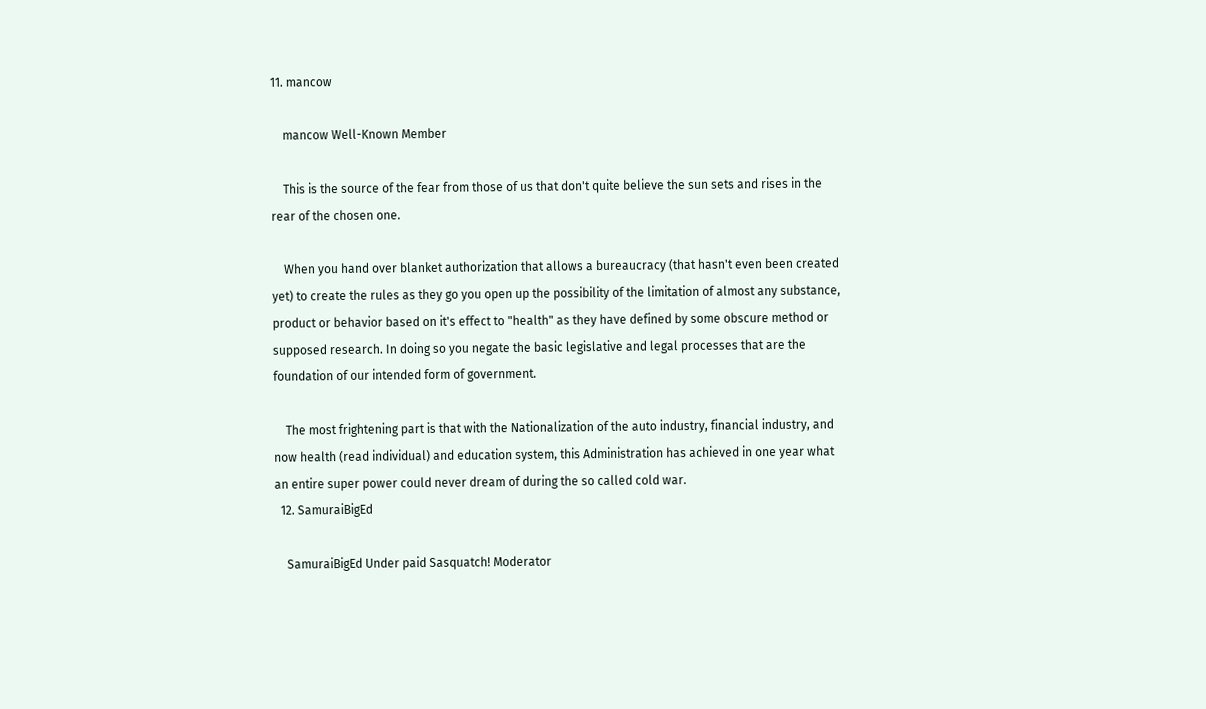11. mancow

    mancow Well-Known Member

    This is the source of the fear from those of us that don't quite believe the sun sets and rises in the rear of the chosen one.

    When you hand over blanket authorization that allows a bureaucracy (that hasn't even been created yet) to create the rules as they go you open up the possibility of the limitation of almost any substance, product or behavior based on it's effect to "health" as they have defined by some obscure method or supposed research. In doing so you negate the basic legislative and legal processes that are the foundation of our intended form of government.

    The most frightening part is that with the Nationalization of the auto industry, financial industry, and now health (read individual) and education system, this Administration has achieved in one year what an entire super power could never dream of during the so called cold war.
  12. SamuraiBigEd

    SamuraiBigEd Under paid Sasquatch! Moderator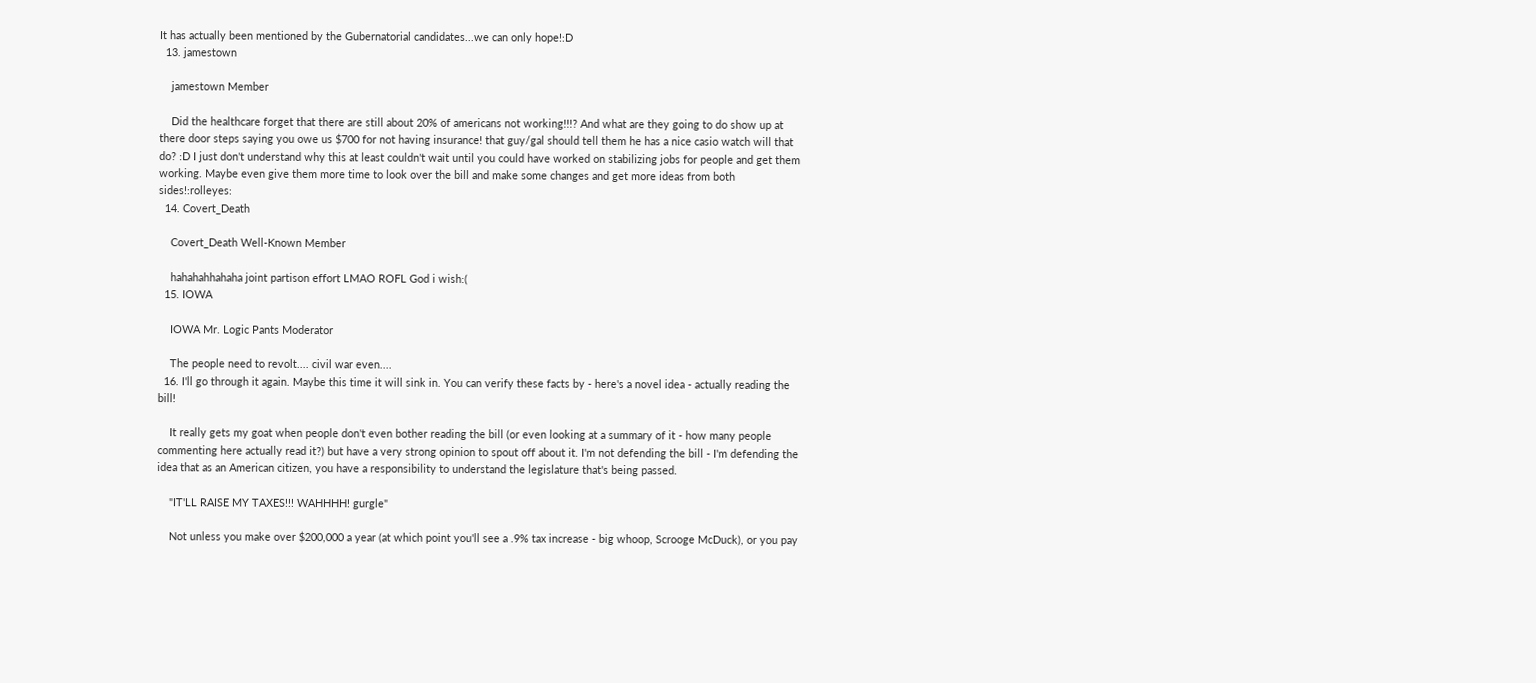It has actually been mentioned by the Gubernatorial candidates...we can only hope!:D
  13. jamestown

    jamestown Member

    Did the healthcare forget that there are still about 20% of americans not working!!!? And what are they going to do show up at there door steps saying you owe us $700 for not having insurance! that guy/gal should tell them he has a nice casio watch will that do? :D I just don't understand why this at least couldn't wait until you could have worked on stabilizing jobs for people and get them working. Maybe even give them more time to look over the bill and make some changes and get more ideas from both sides!:rolleyes:
  14. Covert_Death

    Covert_Death Well-Known Member

    hahahahhahaha joint partison effort LMAO ROFL God i wish:(
  15. IOWA

    IOWA Mr. Logic Pants Moderator

    The people need to revolt.... civil war even....
  16. I'll go through it again. Maybe this time it will sink in. You can verify these facts by - here's a novel idea - actually reading the bill!

    It really gets my goat when people don't even bother reading the bill (or even looking at a summary of it - how many people commenting here actually read it?) but have a very strong opinion to spout off about it. I'm not defending the bill - I'm defending the idea that as an American citizen, you have a responsibility to understand the legislature that's being passed.

    "IT'LL RAISE MY TAXES!!! WAHHHH! gurgle"

    Not unless you make over $200,000 a year (at which point you'll see a .9% tax increase - big whoop, Scrooge McDuck), or you pay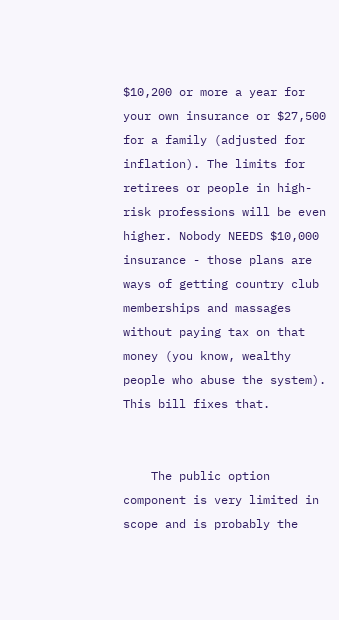$10,200 or more a year for your own insurance or $27,500 for a family (adjusted for inflation). The limits for retirees or people in high-risk professions will be even higher. Nobody NEEDS $10,000 insurance - those plans are ways of getting country club memberships and massages without paying tax on that money (you know, wealthy people who abuse the system). This bill fixes that.


    The public option component is very limited in scope and is probably the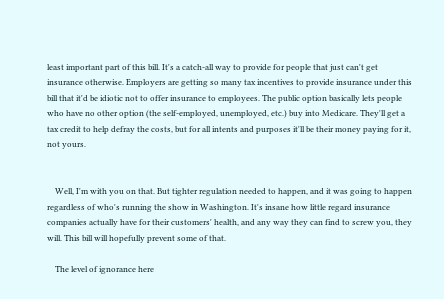least important part of this bill. It's a catch-all way to provide for people that just can't get insurance otherwise. Employers are getting so many tax incentives to provide insurance under this bill that it'd be idiotic not to offer insurance to employees. The public option basically lets people who have no other option (the self-employed, unemployed, etc.) buy into Medicare. They'll get a tax credit to help defray the costs, but for all intents and purposes it'll be their money paying for it, not yours.


    Well, I'm with you on that. But tighter regulation needed to happen, and it was going to happen regardless of who's running the show in Washington. It's insane how little regard insurance companies actually have for their customers' health, and any way they can find to screw you, they will. This bill will hopefully prevent some of that.

    The level of ignorance here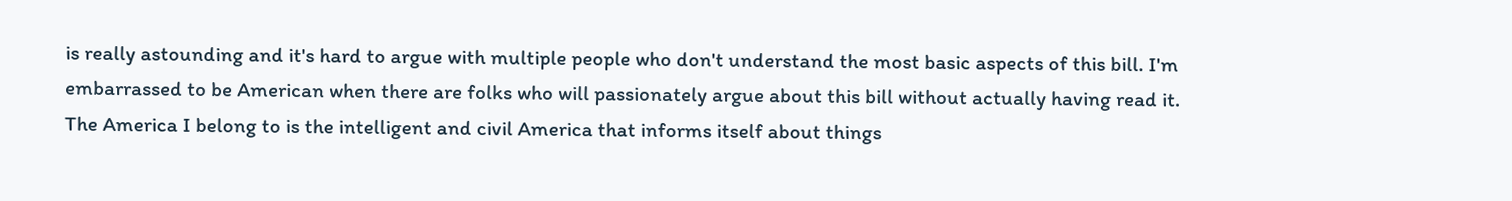is really astounding and it's hard to argue with multiple people who don't understand the most basic aspects of this bill. I'm embarrassed to be American when there are folks who will passionately argue about this bill without actually having read it. The America I belong to is the intelligent and civil America that informs itself about things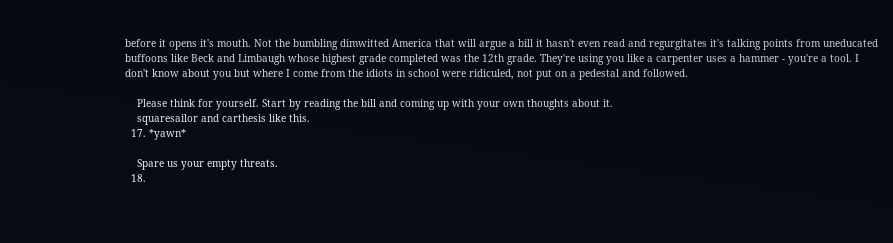before it opens it's mouth. Not the bumbling dimwitted America that will argue a bill it hasn't even read and regurgitates it's talking points from uneducated buffoons like Beck and Limbaugh whose highest grade completed was the 12th grade. They're using you like a carpenter uses a hammer - you're a tool. I don't know about you but where I come from the idiots in school were ridiculed, not put on a pedestal and followed.

    Please think for yourself. Start by reading the bill and coming up with your own thoughts about it.
    squaresailor and carthesis like this.
  17. *yawn*

    Spare us your empty threats.
  18.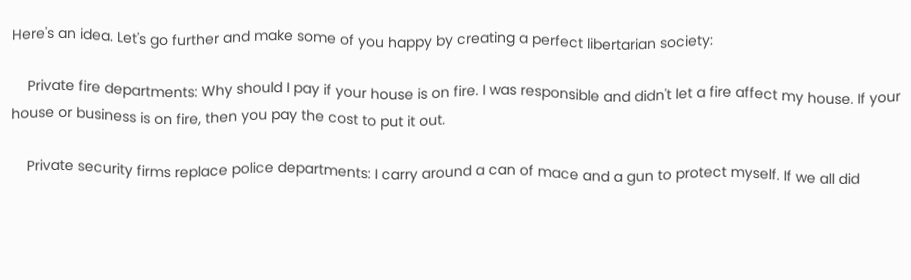Here's an idea. Let's go further and make some of you happy by creating a perfect libertarian society:

    Private fire departments: Why should I pay if your house is on fire. I was responsible and didn't let a fire affect my house. If your house or business is on fire, then you pay the cost to put it out.

    Private security firms replace police departments: I carry around a can of mace and a gun to protect myself. If we all did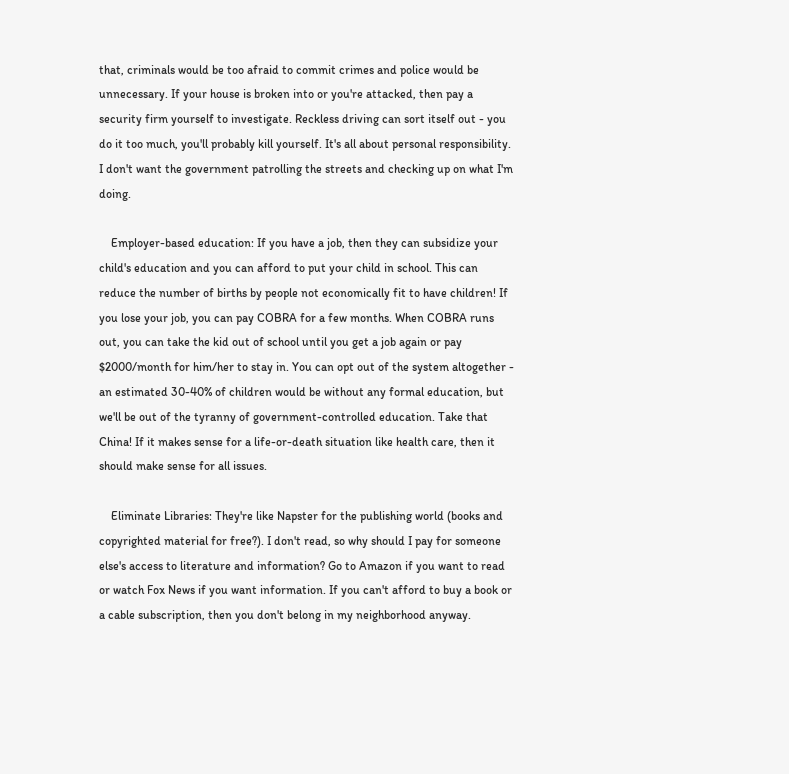that, criminals would be too afraid to commit crimes and police would be unnecessary. If your house is broken into or you're attacked, then pay a security firm yourself to investigate. Reckless driving can sort itself out - you do it too much, you'll probably kill yourself. It's all about personal responsibility. I don't want the government patrolling the streets and checking up on what I'm doing.

    Employer-based education: If you have a job, then they can subsidize your child's education and you can afford to put your child in school. This can reduce the number of births by people not economically fit to have children! If you lose your job, you can pay COBRA for a few months. When COBRA runs out, you can take the kid out of school until you get a job again or pay $2000/month for him/her to stay in. You can opt out of the system altogether - an estimated 30-40% of children would be without any formal education, but we'll be out of the tyranny of government-controlled education. Take that China! If it makes sense for a life-or-death situation like health care, then it should make sense for all issues.

    Eliminate Libraries: They're like Napster for the publishing world (books and copyrighted material for free?). I don't read, so why should I pay for someone else's access to literature and information? Go to Amazon if you want to read or watch Fox News if you want information. If you can't afford to buy a book or a cable subscription, then you don't belong in my neighborhood anyway.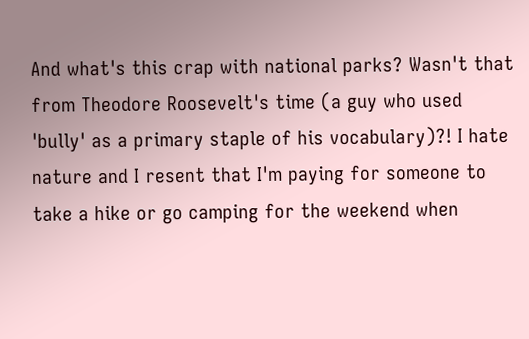And what's this crap with national parks? Wasn't that from Theodore Roosevelt's time (a guy who used 'bully' as a primary staple of his vocabulary)?! I hate nature and I resent that I'm paying for someone to take a hike or go camping for the weekend when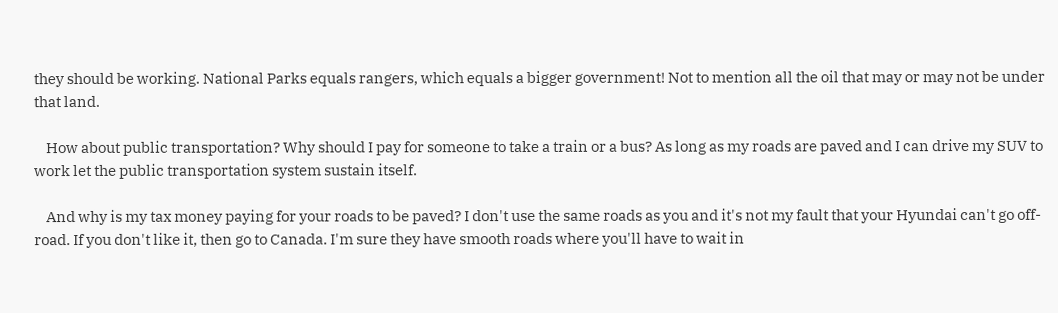they should be working. National Parks equals rangers, which equals a bigger government! Not to mention all the oil that may or may not be under that land.

    How about public transportation? Why should I pay for someone to take a train or a bus? As long as my roads are paved and I can drive my SUV to work let the public transportation system sustain itself.

    And why is my tax money paying for your roads to be paved? I don't use the same roads as you and it's not my fault that your Hyundai can't go off-road. If you don't like it, then go to Canada. I'm sure they have smooth roads where you'll have to wait in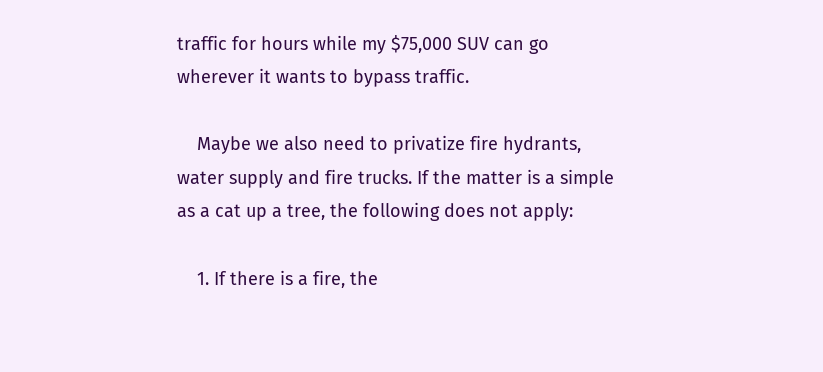traffic for hours while my $75,000 SUV can go wherever it wants to bypass traffic.

    Maybe we also need to privatize fire hydrants, water supply and fire trucks. If the matter is a simple as a cat up a tree, the following does not apply:

    1. If there is a fire, the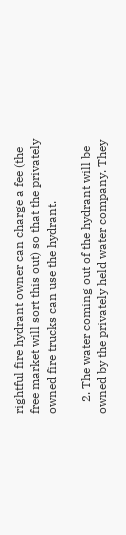rightful fire hydrant owner can charge a fee (the free market will sort this out) so that the privately owned fire trucks can use the hydrant.

    2. The water coming out of the hydrant will be owned by the privately held water company. They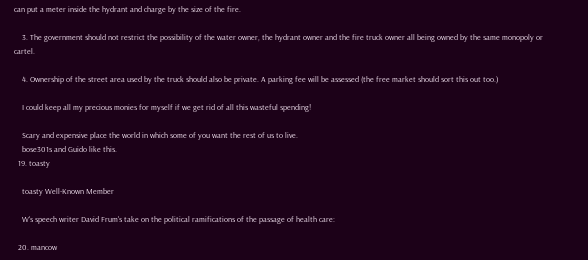can put a meter inside the hydrant and charge by the size of the fire.

    3. The government should not restrict the possibility of the water owner, the hydrant owner and the fire truck owner all being owned by the same monopoly or cartel.

    4. Ownership of the street area used by the truck should also be private. A parking fee will be assessed (the free market should sort this out too.)

    I could keep all my precious monies for myself if we get rid of all this wasteful spending!

    Scary and expensive place the world in which some of you want the rest of us to live.
    bose301s and Guido like this.
  19. toasty

    toasty Well-Known Member

    W's speech writer David Frum's take on the political ramifications of the passage of health care:

  20. mancow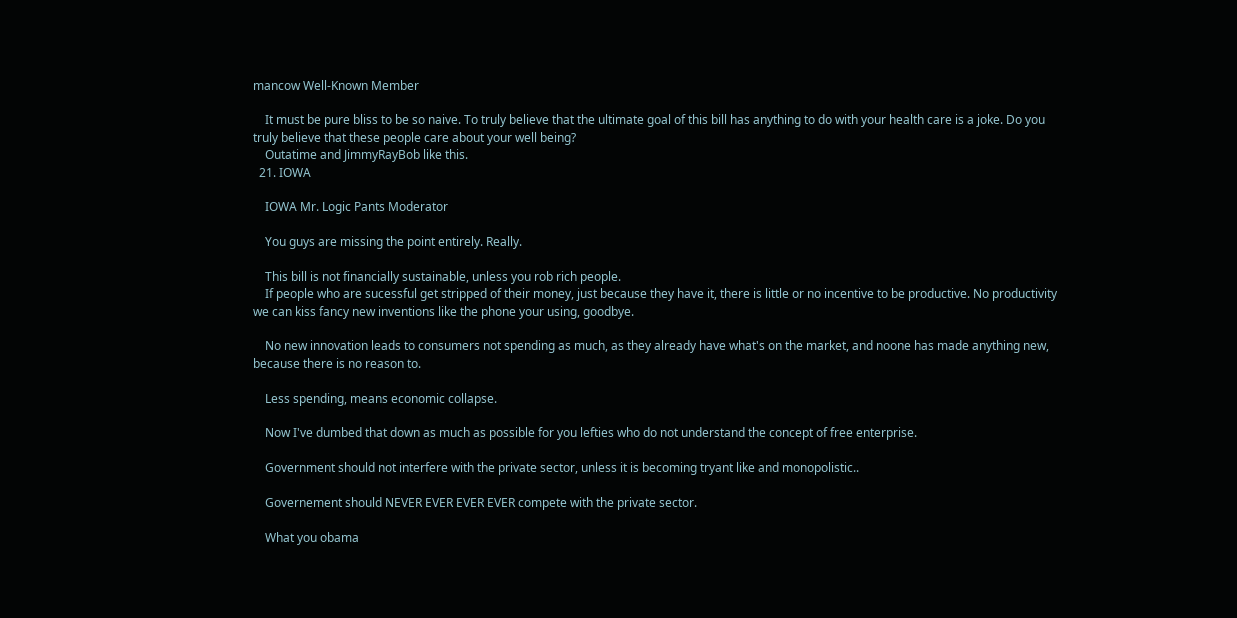mancow Well-Known Member

    It must be pure bliss to be so naive. To truly believe that the ultimate goal of this bill has anything to do with your health care is a joke. Do you truly believe that these people care about your well being?
    Outatime and JimmyRayBob like this.
  21. IOWA

    IOWA Mr. Logic Pants Moderator

    You guys are missing the point entirely. Really.

    This bill is not financially sustainable, unless you rob rich people.
    If people who are sucessful get stripped of their money, just because they have it, there is little or no incentive to be productive. No productivity we can kiss fancy new inventions like the phone your using, goodbye.

    No new innovation leads to consumers not spending as much, as they already have what's on the market, and noone has made anything new, because there is no reason to.

    Less spending, means economic collapse.

    Now I've dumbed that down as much as possible for you lefties who do not understand the concept of free enterprise.

    Government should not interfere with the private sector, unless it is becoming tryant like and monopolistic..

    Governement should NEVER EVER EVER EVER compete with the private sector.

    What you obama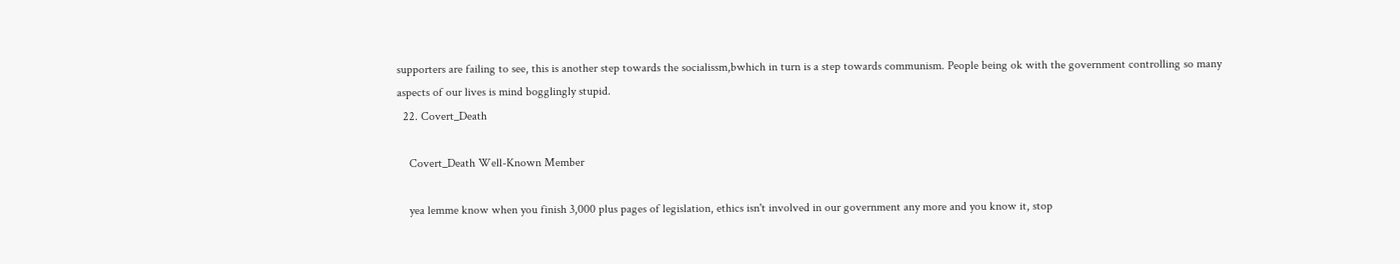supporters are failing to see, this is another step towards the socialissm,bwhich in turn is a step towards communism. People being ok with the government controlling so many aspects of our lives is mind bogglingly stupid.
  22. Covert_Death

    Covert_Death Well-Known Member

    yea lemme know when you finish 3,000 plus pages of legislation, ethics isn't involved in our government any more and you know it, stop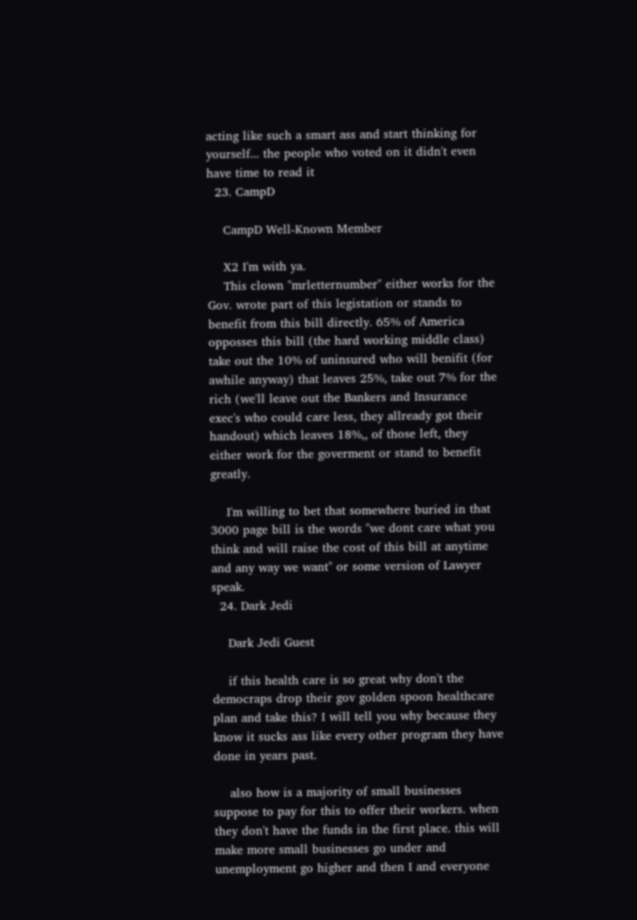acting like such a smart ass and start thinking for yourself... the people who voted on it didn't even have time to read it
  23. CampD

    CampD Well-Known Member

    X2 I'm with ya.
    This clown "mrletternumber" either works for the Gov. wrote part of this legistation or stands to benefit from this bill directly. 65% of America opposses this bill (the hard working middle class) take out the 10% of uninsured who will benifit (for awhile anyway) that leaves 25%, take out 7% for the rich (we'll leave out the Bankers and Insurance exec's who could care less, they allready got their handout) which leaves 18%,, of those left, they either work for the goverment or stand to benefit greatly.

    I'm willing to bet that somewhere buried in that 3000 page bill is the words "we dont care what you think and will raise the cost of this bill at anytime and any way we want" or some version of Lawyer speak.
  24. Dark Jedi

    Dark Jedi Guest

    if this health care is so great why don't the democraps drop their gov golden spoon healthcare plan and take this? I will tell you why because they know it sucks ass like every other program they have done in years past.

    also how is a majority of small businesses suppose to pay for this to offer their workers. when they don't have the funds in the first place. this will make more small businesses go under and unemployment go higher and then I and everyone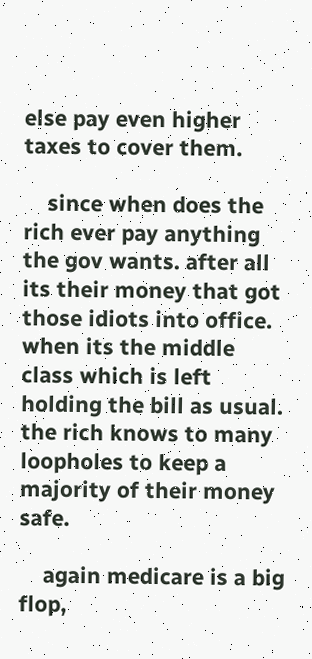else pay even higher taxes to cover them.

    since when does the rich ever pay anything the gov wants. after all its their money that got those idiots into office. when its the middle class which is left holding the bill as usual. the rich knows to many loopholes to keep a majority of their money safe.

    again medicare is a big flop,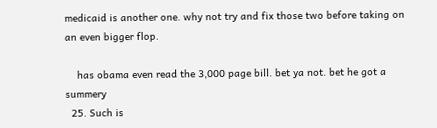medicaid is another one. why not try and fix those two before taking on an even bigger flop.

    has obama even read the 3,000 page bill. bet ya not. bet he got a summery
  25. Such is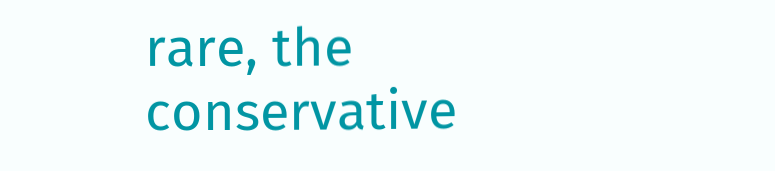rare, the conservative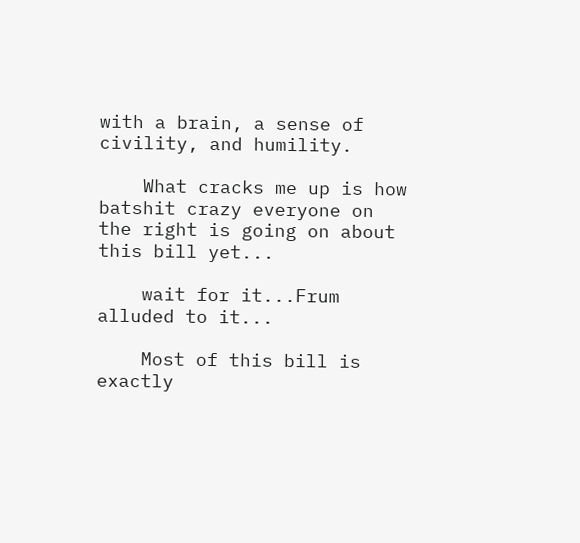with a brain, a sense of civility, and humility.

    What cracks me up is how batshit crazy everyone on the right is going on about this bill yet...

    wait for it...Frum alluded to it...

    Most of this bill is exactly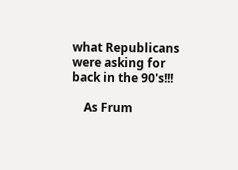what Republicans were asking for back in the 90's!!!

    As Frum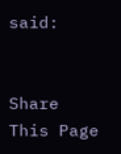said:


Share This Page